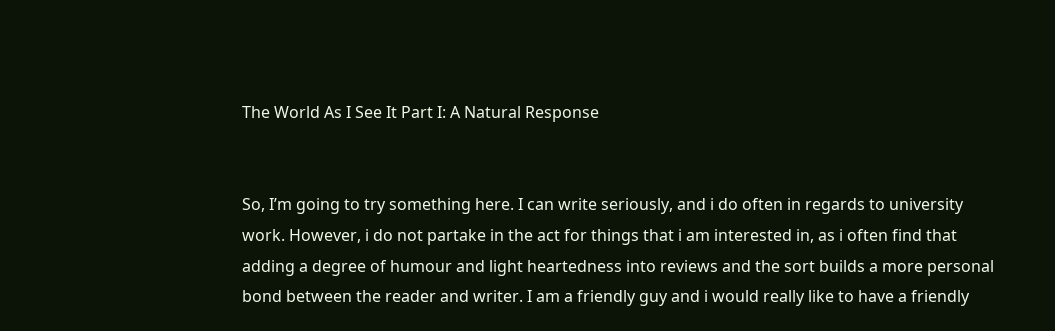The World As I See It Part I: A Natural Response


So, I’m going to try something here. I can write seriously, and i do often in regards to university work. However, i do not partake in the act for things that i am interested in, as i often find that adding a degree of humour and light heartedness into reviews and the sort builds a more personal bond between the reader and writer. I am a friendly guy and i would really like to have a friendly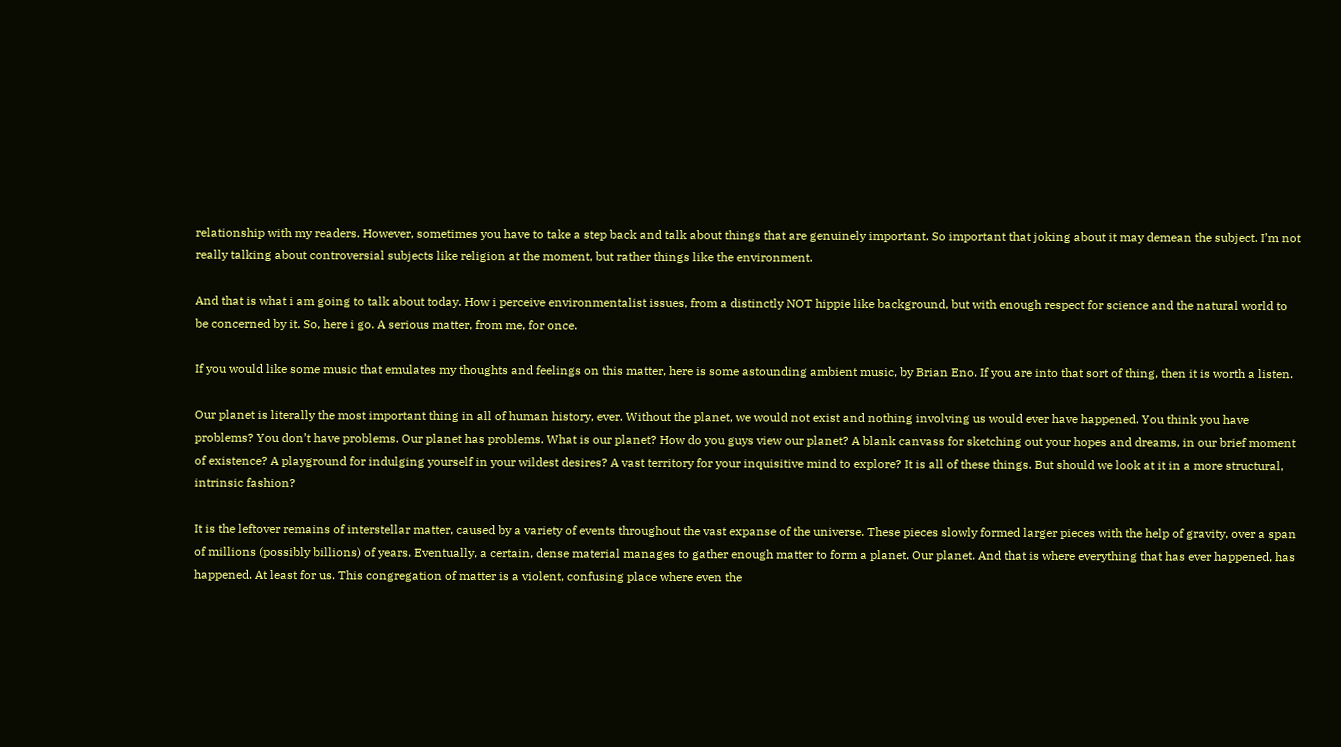relationship with my readers. However, sometimes you have to take a step back and talk about things that are genuinely important. So important that joking about it may demean the subject. I’m not really talking about controversial subjects like religion at the moment, but rather things like the environment.

And that is what i am going to talk about today. How i perceive environmentalist issues, from a distinctly NOT hippie like background, but with enough respect for science and the natural world to be concerned by it. So, here i go. A serious matter, from me, for once.

If you would like some music that emulates my thoughts and feelings on this matter, here is some astounding ambient music, by Brian Eno. If you are into that sort of thing, then it is worth a listen.

Our planet is literally the most important thing in all of human history, ever. Without the planet, we would not exist and nothing involving us would ever have happened. You think you have problems? You don’t have problems. Our planet has problems. What is our planet? How do you guys view our planet? A blank canvass for sketching out your hopes and dreams, in our brief moment of existence? A playground for indulging yourself in your wildest desires? A vast territory for your inquisitive mind to explore? It is all of these things. But should we look at it in a more structural, intrinsic fashion?

It is the leftover remains of interstellar matter, caused by a variety of events throughout the vast expanse of the universe. These pieces slowly formed larger pieces with the help of gravity, over a span of millions (possibly billions) of years. Eventually, a certain, dense material manages to gather enough matter to form a planet. Our planet. And that is where everything that has ever happened, has happened. At least for us. This congregation of matter is a violent, confusing place where even the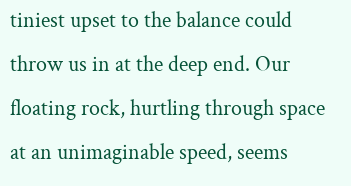tiniest upset to the balance could throw us in at the deep end. Our floating rock, hurtling through space at an unimaginable speed, seems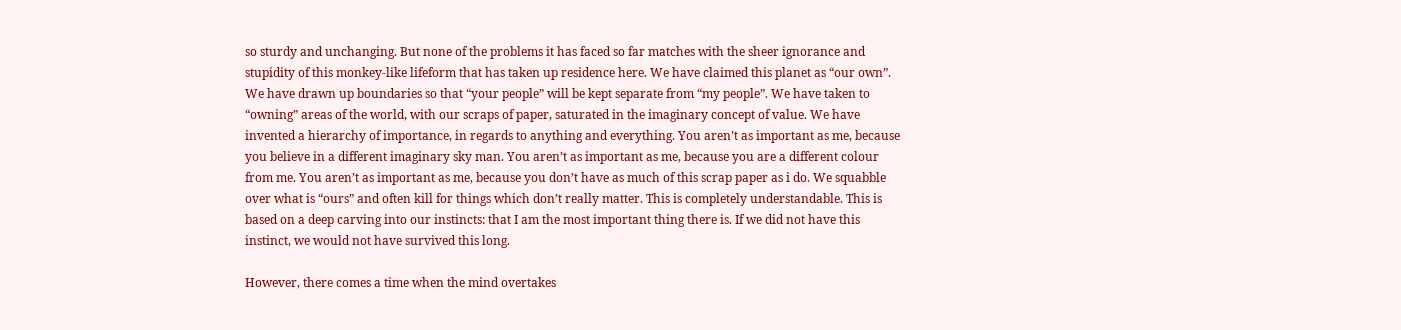so sturdy and unchanging. But none of the problems it has faced so far matches with the sheer ignorance and stupidity of this monkey-like lifeform that has taken up residence here. We have claimed this planet as “our own”. We have drawn up boundaries so that “your people” will be kept separate from “my people”. We have taken to “owning” areas of the world, with our scraps of paper, saturated in the imaginary concept of value. We have invented a hierarchy of importance, in regards to anything and everything. You aren’t as important as me, because you believe in a different imaginary sky man. You aren’t as important as me, because you are a different colour from me. You aren’t as important as me, because you don’t have as much of this scrap paper as i do. We squabble over what is “ours” and often kill for things which don’t really matter. This is completely understandable. This is based on a deep carving into our instincts: that I am the most important thing there is. If we did not have this instinct, we would not have survived this long.

However, there comes a time when the mind overtakes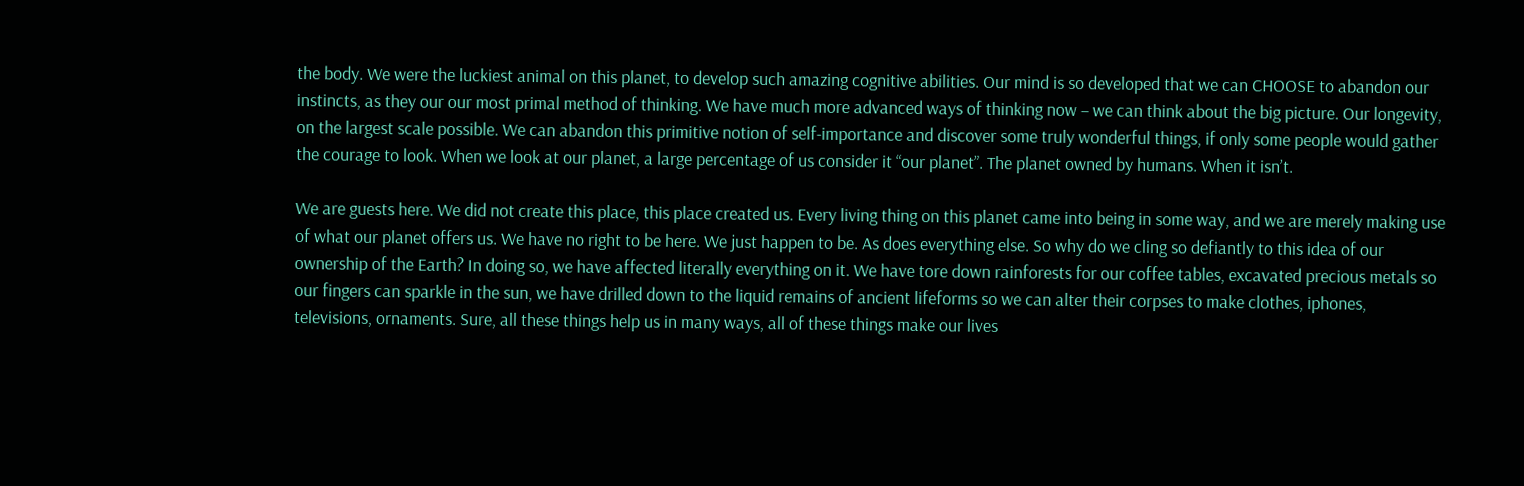the body. We were the luckiest animal on this planet, to develop such amazing cognitive abilities. Our mind is so developed that we can CHOOSE to abandon our instincts, as they our our most primal method of thinking. We have much more advanced ways of thinking now – we can think about the big picture. Our longevity, on the largest scale possible. We can abandon this primitive notion of self-importance and discover some truly wonderful things, if only some people would gather the courage to look. When we look at our planet, a large percentage of us consider it “our planet”. The planet owned by humans. When it isn’t.

We are guests here. We did not create this place, this place created us. Every living thing on this planet came into being in some way, and we are merely making use of what our planet offers us. We have no right to be here. We just happen to be. As does everything else. So why do we cling so defiantly to this idea of our ownership of the Earth? In doing so, we have affected literally everything on it. We have tore down rainforests for our coffee tables, excavated precious metals so our fingers can sparkle in the sun, we have drilled down to the liquid remains of ancient lifeforms so we can alter their corpses to make clothes, iphones, televisions, ornaments. Sure, all these things help us in many ways, all of these things make our lives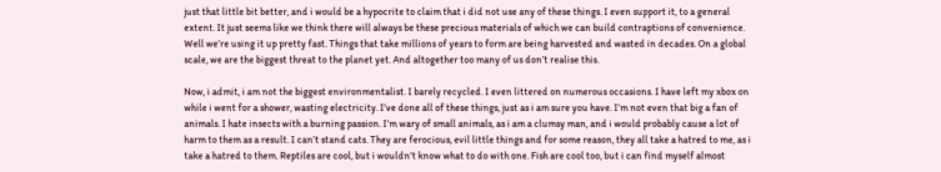just that little bit better, and i would be a hypocrite to claim that i did not use any of these things. I even support it, to a general extent. It just seems like we think there will always be these precious materials of which we can build contraptions of convenience. Well we’re using it up pretty fast. Things that take millions of years to form are being harvested and wasted in decades. On a global scale, we are the biggest threat to the planet yet. And altogether too many of us don’t realise this.

Now, i admit, i am not the biggest environmentalist. I barely recycled. I even littered on numerous occasions. I have left my xbox on while i went for a shower, wasting electricity. I’ve done all of these things, just as i am sure you have. I’m not even that big a fan of animals. I hate insects with a burning passion. I’m wary of small animals, as i am a clumsy man, and i would probably cause a lot of harm to them as a result. I can’t stand cats. They are ferocious, evil little things and for some reason, they all take a hatred to me, as i take a hatred to them. Reptiles are cool, but i wouldn’t know what to do with one. Fish are cool too, but i can find myself almost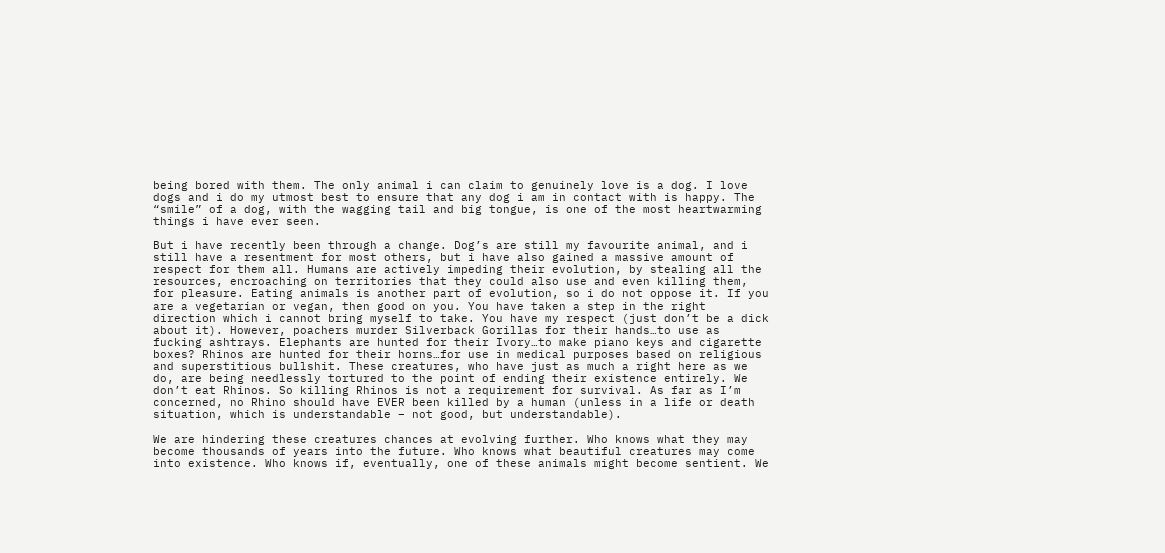being bored with them. The only animal i can claim to genuinely love is a dog. I love dogs and i do my utmost best to ensure that any dog i am in contact with is happy. The “smile” of a dog, with the wagging tail and big tongue, is one of the most heartwarming things i have ever seen.

But i have recently been through a change. Dog’s are still my favourite animal, and i still have a resentment for most others, but i have also gained a massive amount of respect for them all. Humans are actively impeding their evolution, by stealing all the resources, encroaching on territories that they could also use and even killing them, for pleasure. Eating animals is another part of evolution, so i do not oppose it. If you are a vegetarian or vegan, then good on you. You have taken a step in the right direction which i cannot bring myself to take. You have my respect (just don’t be a dick about it). However, poachers murder Silverback Gorillas for their hands…to use as fucking ashtrays. Elephants are hunted for their Ivory…to make piano keys and cigarette boxes? Rhinos are hunted for their horns…for use in medical purposes based on religious and superstitious bullshit. These creatures, who have just as much a right here as we do, are being needlessly tortured to the point of ending their existence entirely. We don’t eat Rhinos. So killing Rhinos is not a requirement for survival. As far as I’m concerned, no Rhino should have EVER been killed by a human (unless in a life or death situation, which is understandable – not good, but understandable).

We are hindering these creatures chances at evolving further. Who knows what they may become thousands of years into the future. Who knows what beautiful creatures may come into existence. Who knows if, eventually, one of these animals might become sentient. We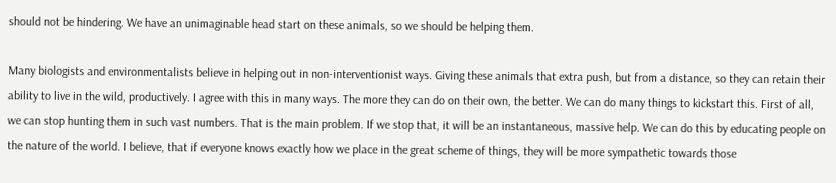should not be hindering. We have an unimaginable head start on these animals, so we should be helping them.

Many biologists and environmentalists believe in helping out in non-interventionist ways. Giving these animals that extra push, but from a distance, so they can retain their ability to live in the wild, productively. I agree with this in many ways. The more they can do on their own, the better. We can do many things to kickstart this. First of all, we can stop hunting them in such vast numbers. That is the main problem. If we stop that, it will be an instantaneous, massive help. We can do this by educating people on the nature of the world. I believe, that if everyone knows exactly how we place in the great scheme of things, they will be more sympathetic towards those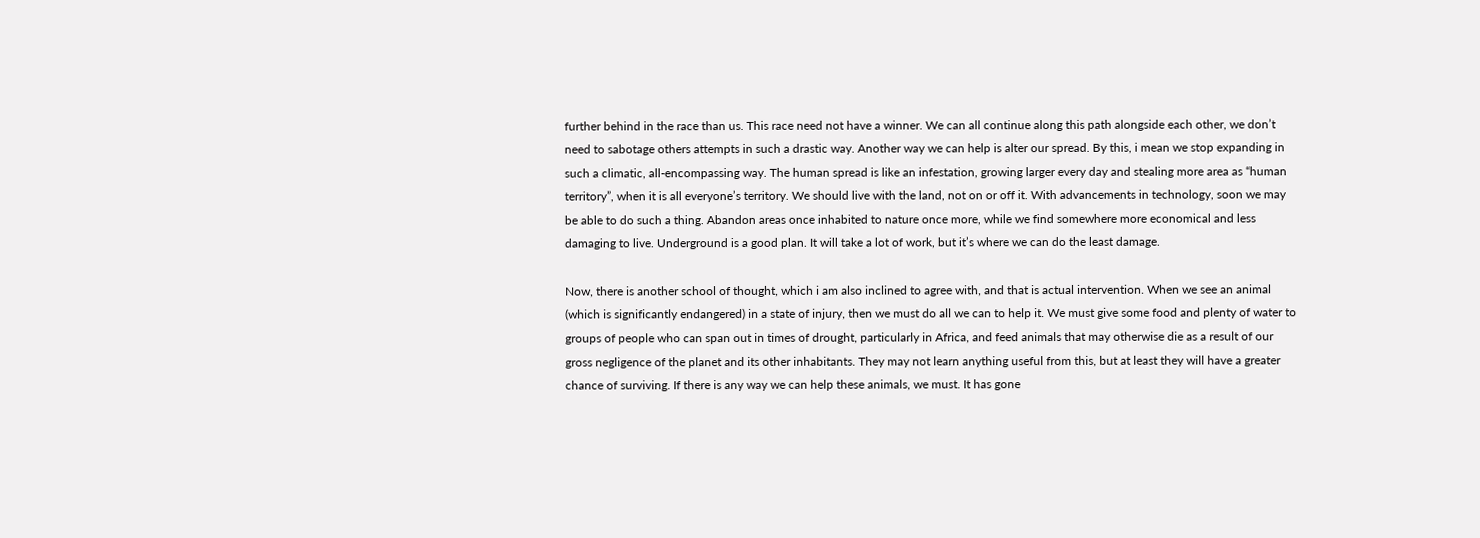further behind in the race than us. This race need not have a winner. We can all continue along this path alongside each other, we don’t need to sabotage others attempts in such a drastic way. Another way we can help is alter our spread. By this, i mean we stop expanding in such a climatic, all-encompassing way. The human spread is like an infestation, growing larger every day and stealing more area as “human territory”, when it is all everyone’s territory. We should live with the land, not on or off it. With advancements in technology, soon we may be able to do such a thing. Abandon areas once inhabited to nature once more, while we find somewhere more economical and less damaging to live. Underground is a good plan. It will take a lot of work, but it’s where we can do the least damage.

Now, there is another school of thought, which i am also inclined to agree with, and that is actual intervention. When we see an animal (which is significantly endangered) in a state of injury, then we must do all we can to help it. We must give some food and plenty of water to groups of people who can span out in times of drought, particularly in Africa, and feed animals that may otherwise die as a result of our gross negligence of the planet and its other inhabitants. They may not learn anything useful from this, but at least they will have a greater chance of surviving. If there is any way we can help these animals, we must. It has gone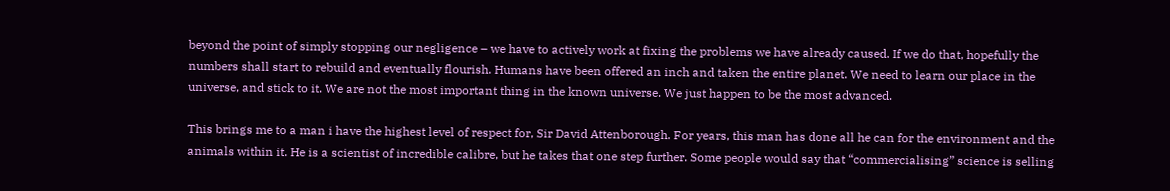beyond the point of simply stopping our negligence – we have to actively work at fixing the problems we have already caused. If we do that, hopefully the numbers shall start to rebuild and eventually flourish. Humans have been offered an inch and taken the entire planet. We need to learn our place in the universe, and stick to it. We are not the most important thing in the known universe. We just happen to be the most advanced.

This brings me to a man i have the highest level of respect for, Sir David Attenborough. For years, this man has done all he can for the environment and the animals within it. He is a scientist of incredible calibre, but he takes that one step further. Some people would say that “commercialising” science is selling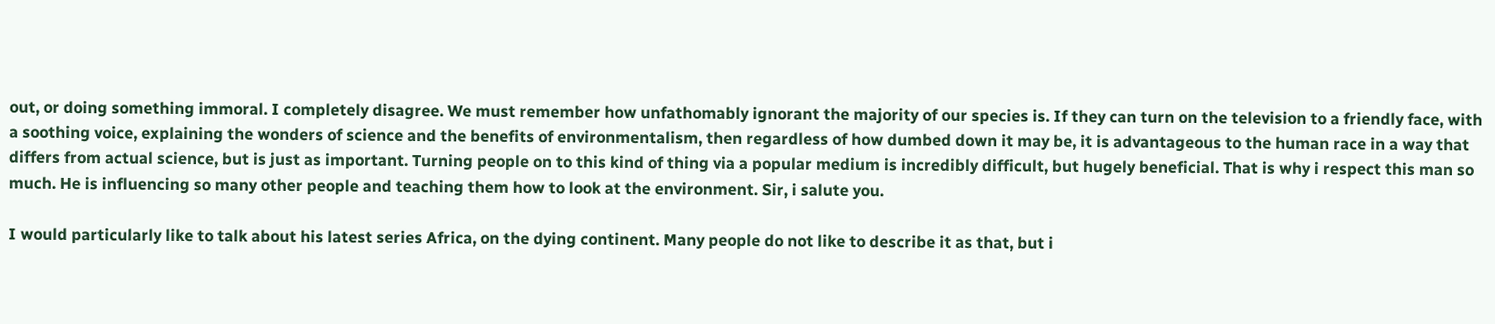out, or doing something immoral. I completely disagree. We must remember how unfathomably ignorant the majority of our species is. If they can turn on the television to a friendly face, with a soothing voice, explaining the wonders of science and the benefits of environmentalism, then regardless of how dumbed down it may be, it is advantageous to the human race in a way that differs from actual science, but is just as important. Turning people on to this kind of thing via a popular medium is incredibly difficult, but hugely beneficial. That is why i respect this man so much. He is influencing so many other people and teaching them how to look at the environment. Sir, i salute you.

I would particularly like to talk about his latest series Africa, on the dying continent. Many people do not like to describe it as that, but i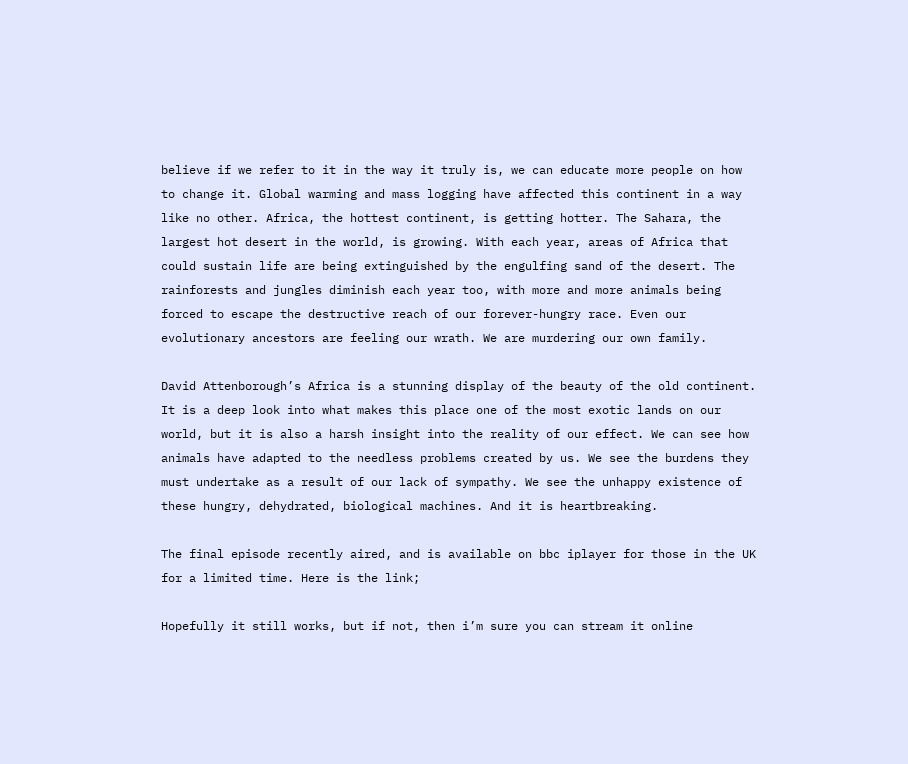believe if we refer to it in the way it truly is, we can educate more people on how to change it. Global warming and mass logging have affected this continent in a way like no other. Africa, the hottest continent, is getting hotter. The Sahara, the largest hot desert in the world, is growing. With each year, areas of Africa that could sustain life are being extinguished by the engulfing sand of the desert. The rainforests and jungles diminish each year too, with more and more animals being forced to escape the destructive reach of our forever-hungry race. Even our evolutionary ancestors are feeling our wrath. We are murdering our own family.

David Attenborough’s Africa is a stunning display of the beauty of the old continent. It is a deep look into what makes this place one of the most exotic lands on our world, but it is also a harsh insight into the reality of our effect. We can see how animals have adapted to the needless problems created by us. We see the burdens they must undertake as a result of our lack of sympathy. We see the unhappy existence of these hungry, dehydrated, biological machines. And it is heartbreaking.

The final episode recently aired, and is available on bbc iplayer for those in the UK for a limited time. Here is the link;

Hopefully it still works, but if not, then i’m sure you can stream it online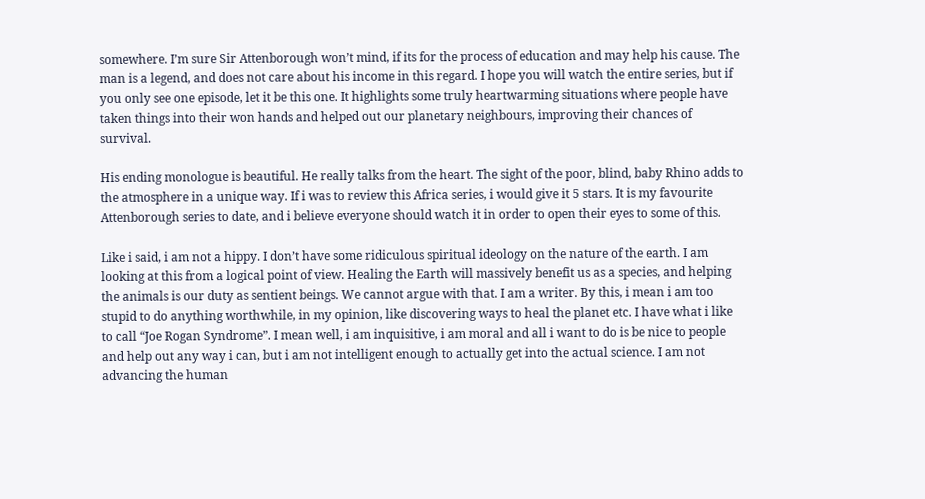somewhere. I’m sure Sir Attenborough won’t mind, if its for the process of education and may help his cause. The man is a legend, and does not care about his income in this regard. I hope you will watch the entire series, but if you only see one episode, let it be this one. It highlights some truly heartwarming situations where people have taken things into their won hands and helped out our planetary neighbours, improving their chances of survival.

His ending monologue is beautiful. He really talks from the heart. The sight of the poor, blind, baby Rhino adds to the atmosphere in a unique way. If i was to review this Africa series, i would give it 5 stars. It is my favourite Attenborough series to date, and i believe everyone should watch it in order to open their eyes to some of this.

Like i said, i am not a hippy. I don’t have some ridiculous spiritual ideology on the nature of the earth. I am looking at this from a logical point of view. Healing the Earth will massively benefit us as a species, and helping the animals is our duty as sentient beings. We cannot argue with that. I am a writer. By this, i mean i am too stupid to do anything worthwhile, in my opinion, like discovering ways to heal the planet etc. I have what i like to call “Joe Rogan Syndrome”. I mean well, i am inquisitive, i am moral and all i want to do is be nice to people and help out any way i can, but i am not intelligent enough to actually get into the actual science. I am not advancing the human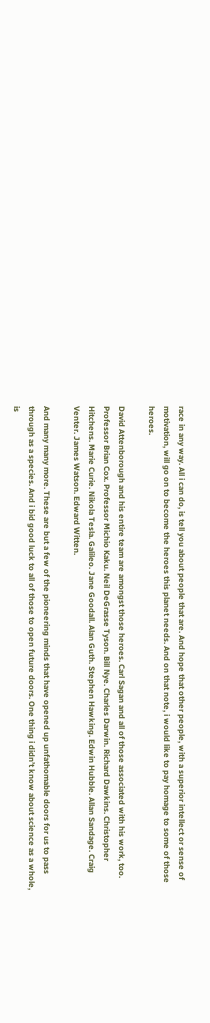race in any way. All i can do, is tell you about people that are. And hope that other people, with a superior intellect or sense of motivation, will go on to become the heroes this planet needs. And on that note, i would like to pay homage to some of those heroes.

David Attenborough and his entire team are amongst those heroes. Carl Sagan and all of those associated with his work, too. Professor Brian Cox. Professor Michio Kaku. Neil DeGrasse Tyson. Bill Nye. Charles Darwin. Richard Dawkins. Christopher Hitchens. Marie Curie. Nikola Tesla. Galileo. Jane Goodall. Alan Guth. Stephen Hawking. Edwin Hubble. Allan Sandage. Craig Venter. James Watson. Edward Witten.

And many many more. These are but a few of the pioneering minds that have opened up unfathomable doors for us to pass through as a species. And i bid good luck to all of those to open future doors. One thing i didn’t know about science as a whole, is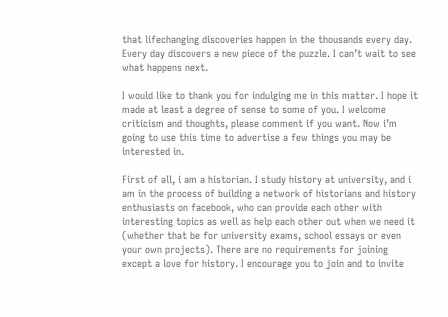that lifechanging discoveries happen in the thousands every day. Every day discovers a new piece of the puzzle. I can’t wait to see what happens next.

I would like to thank you for indulging me in this matter. I hope it made at least a degree of sense to some of you. I welcome criticism and thoughts, please comment if you want. Now i’m going to use this time to advertise a few things you may be interested in.

First of all, i am a historian. I study history at university, and i am in the process of building a network of historians and history enthusiasts on facebook, who can provide each other with interesting topics as well as help each other out when we need it (whether that be for university exams, school essays or even your own projects). There are no requirements for joining except a love for history. I encourage you to join and to invite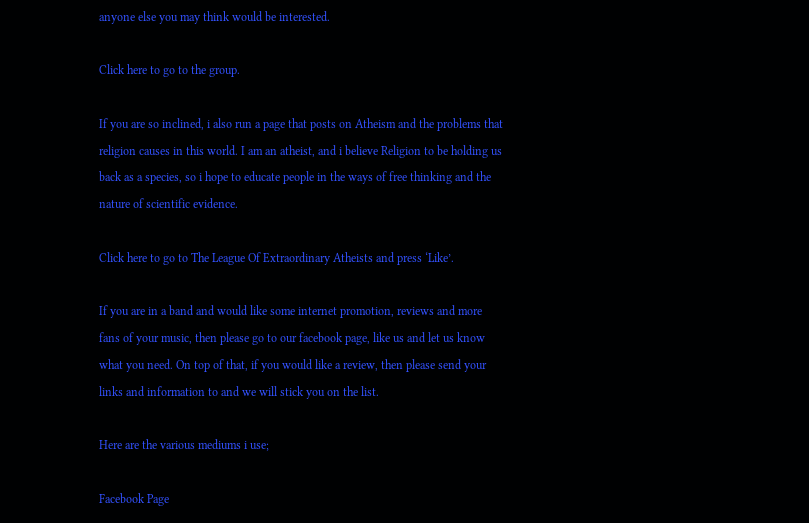anyone else you may think would be interested.

Click here to go to the group.

If you are so inclined, i also run a page that posts on Atheism and the problems that religion causes in this world. I am an atheist, and i believe Religion to be holding us back as a species, so i hope to educate people in the ways of free thinking and the nature of scientific evidence.

Click here to go to The League Of Extraordinary Atheists and press ‘Like’.

If you are in a band and would like some internet promotion, reviews and more fans of your music, then please go to our facebook page, like us and let us know what you need. On top of that, if you would like a review, then please send your links and information to and we will stick you on the list.

Here are the various mediums i use;

Facebook Page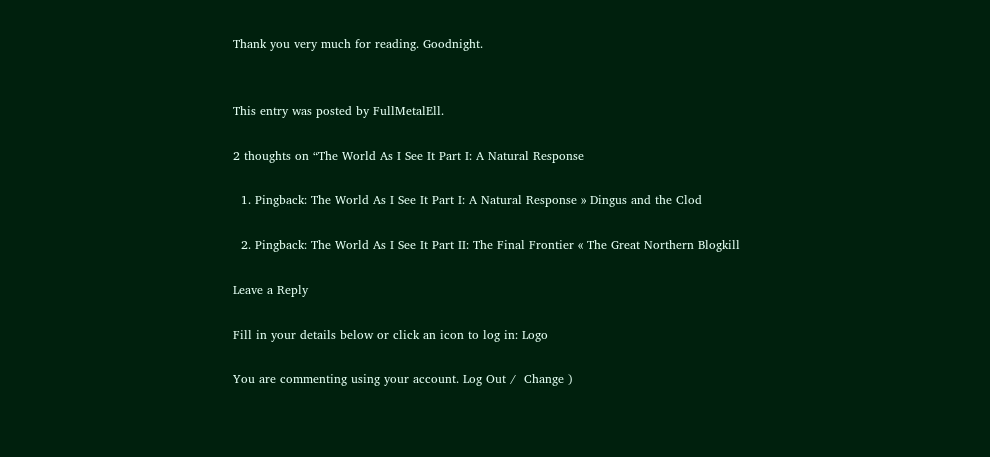Thank you very much for reading. Goodnight.


This entry was posted by FullMetalEll.

2 thoughts on “The World As I See It Part I: A Natural Response

  1. Pingback: The World As I See It Part I: A Natural Response » Dingus and the Clod

  2. Pingback: The World As I See It Part II: The Final Frontier « The Great Northern Blogkill

Leave a Reply

Fill in your details below or click an icon to log in: Logo

You are commenting using your account. Log Out /  Change )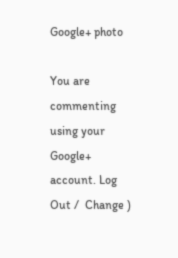Google+ photo

You are commenting using your Google+ account. Log Out /  Change )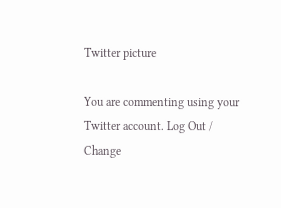Twitter picture

You are commenting using your Twitter account. Log Out /  Change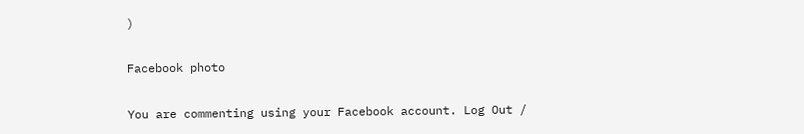)

Facebook photo

You are commenting using your Facebook account. Log Out /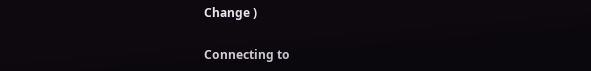Change )

Connecting to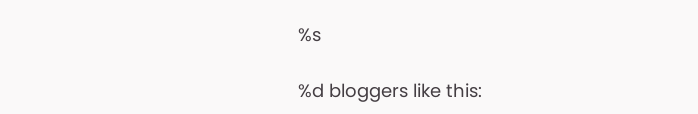%s

%d bloggers like this: